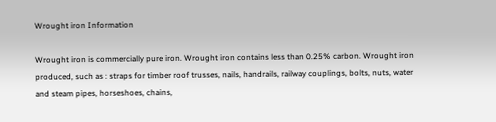Wrought iron Information

Wrought iron is commercially pure iron. Wrought iron contains less than 0.25% carbon. Wrought iron produced, such as : straps for timber roof trusses, nails, handrails, railway couplings, bolts, nuts, water and steam pipes, horseshoes, chains,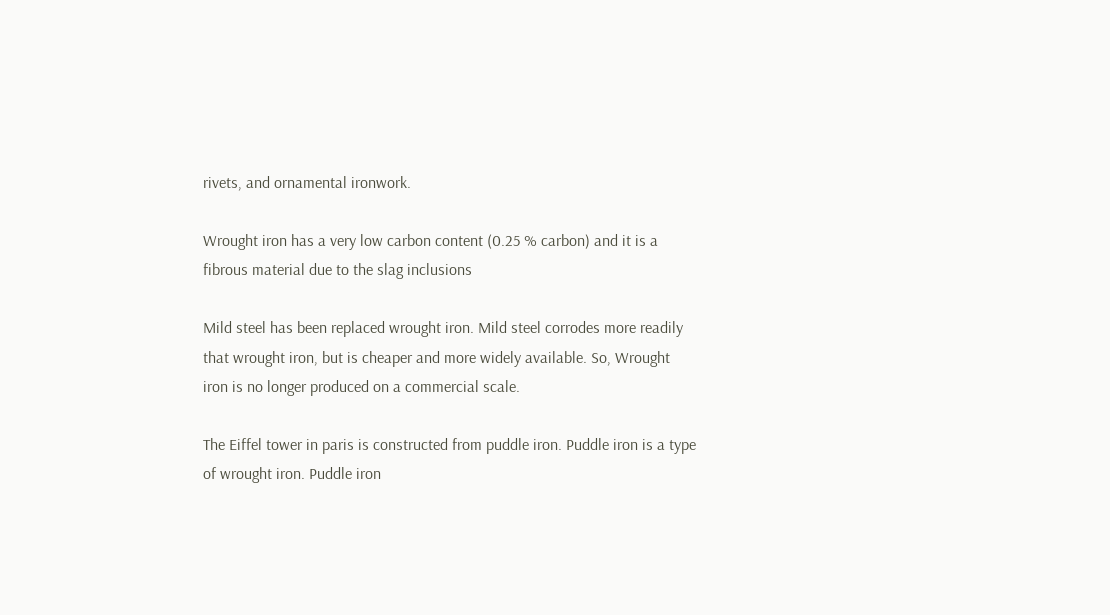rivets, and ornamental ironwork.

Wrought iron has a very low carbon content (0.25 % carbon) and it is a fibrous material due to the slag inclusions

Mild steel has been replaced wrought iron. Mild steel corrodes more readily that wrought iron, but is cheaper and more widely available. So, Wrought iron is no longer produced on a commercial scale.

The Eiffel tower in paris is constructed from puddle iron. Puddle iron is a type of wrought iron. Puddle iron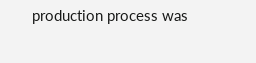production process was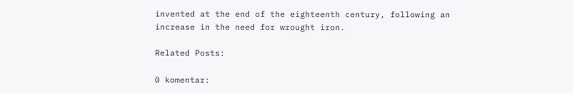invented at the end of the eighteenth century, following an increase in the need for wrought iron.

Related Posts:

0 komentar: